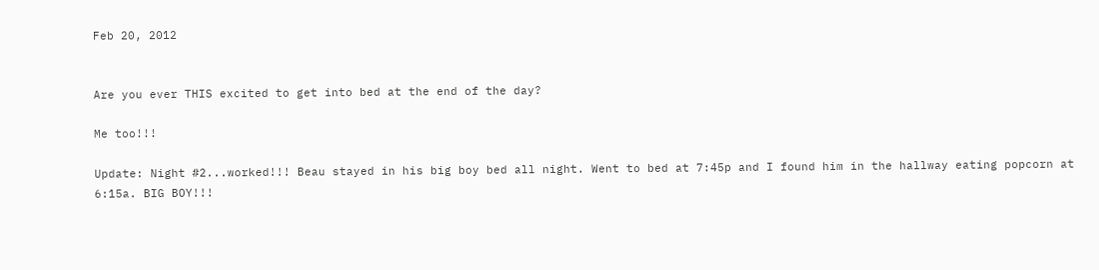Feb 20, 2012


Are you ever THIS excited to get into bed at the end of the day?

Me too!!!

Update: Night #2...worked!!! Beau stayed in his big boy bed all night. Went to bed at 7:45p and I found him in the hallway eating popcorn at 6:15a. BIG BOY!!!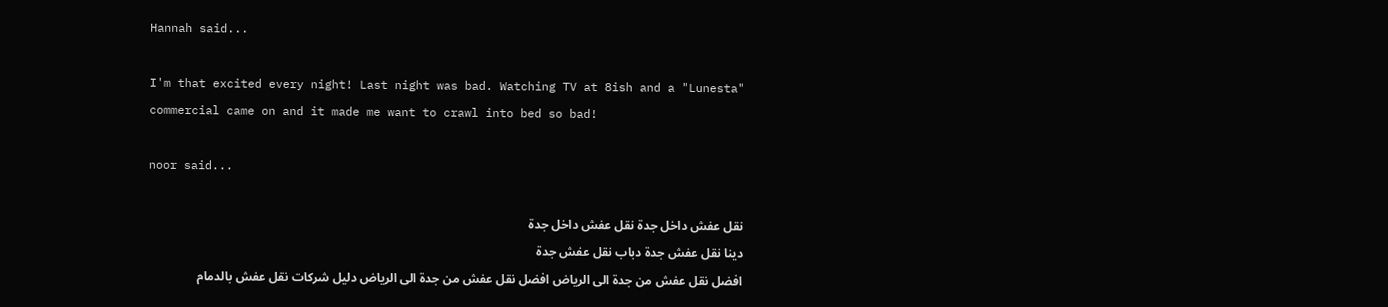Hannah said...

I'm that excited every night! Last night was bad. Watching TV at 8ish and a "Lunesta" commercial came on and it made me want to crawl into bed so bad!

noor said...

نقل عفش داخل جدة نقل عفش داخل جدة
دينا نقل عفش جدة دباب نقل عفش جدة
افضل نقل عفش من جدة الى الرياض افضل نقل عفش من جدة الى الرياض دليل شركات نقل عفش بالدمام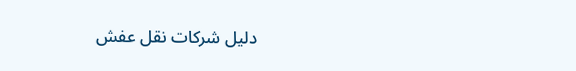دليل شركات نقل عفش